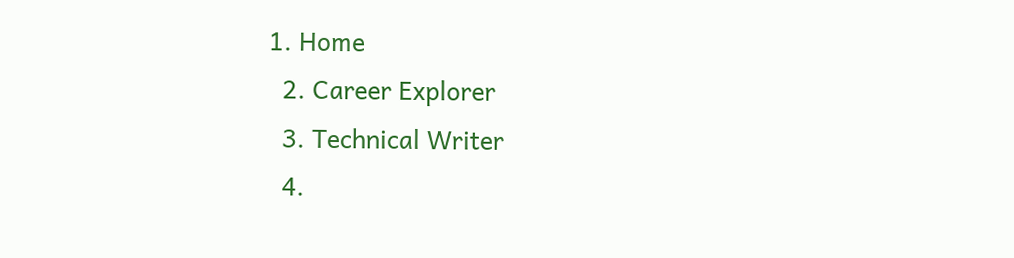1. Home
  2. Career Explorer
  3. Technical Writer
  4.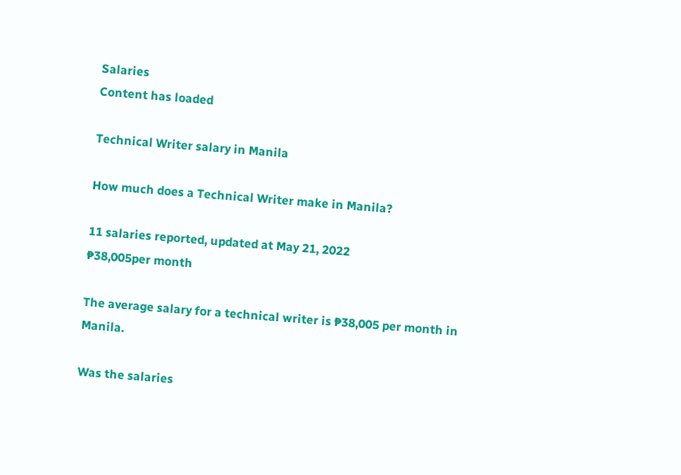Salaries
Content has loaded

Technical Writer salary in Manila

How much does a Technical Writer make in Manila?

11 salaries reported, updated at May 21, 2022
₱38,005per month

The average salary for a technical writer is ₱38,005 per month in Manila.

Was the salaries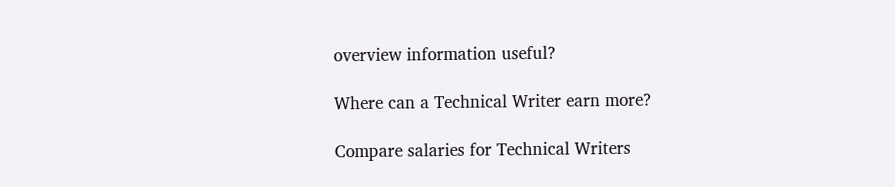overview information useful?

Where can a Technical Writer earn more?

Compare salaries for Technical Writers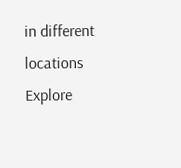in different locations
Explore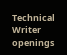Technical Writer openings